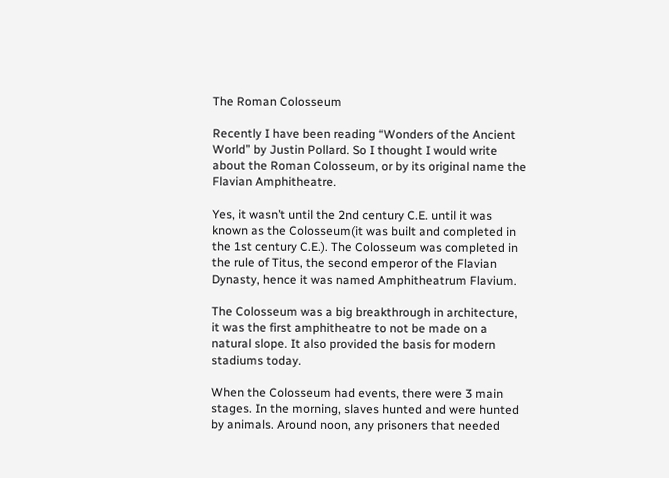The Roman Colosseum

Recently I have been reading “Wonders of the Ancient World” by Justin Pollard. So I thought I would write about the Roman Colosseum, or by its original name the Flavian Amphitheatre.

Yes, it wasn’t until the 2nd century C.E. until it was known as the Colosseum(it was built and completed in the 1st century C.E.). The Colosseum was completed in the rule of Titus, the second emperor of the Flavian Dynasty, hence it was named Amphitheatrum Flavium.

The Colosseum was a big breakthrough in architecture, it was the first amphitheatre to not be made on a natural slope. It also provided the basis for modern stadiums today.

When the Colosseum had events, there were 3 main stages. In the morning, slaves hunted and were hunted by animals. Around noon, any prisoners that needed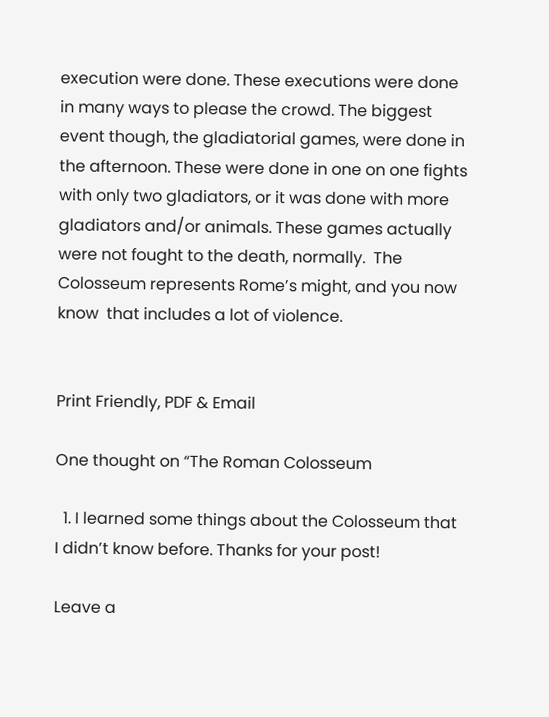execution were done. These executions were done in many ways to please the crowd. The biggest event though, the gladiatorial games, were done in the afternoon. These were done in one on one fights with only two gladiators, or it was done with more gladiators and/or animals. These games actually were not fought to the death, normally.  The Colosseum represents Rome’s might, and you now know  that includes a lot of violence.


Print Friendly, PDF & Email

One thought on “The Roman Colosseum

  1. I learned some things about the Colosseum that I didn’t know before. Thanks for your post!

Leave a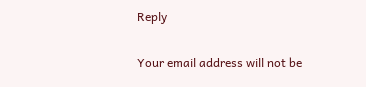Reply

Your email address will not be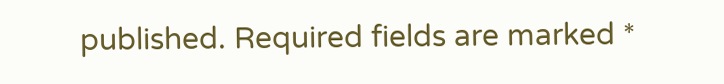published. Required fields are marked *